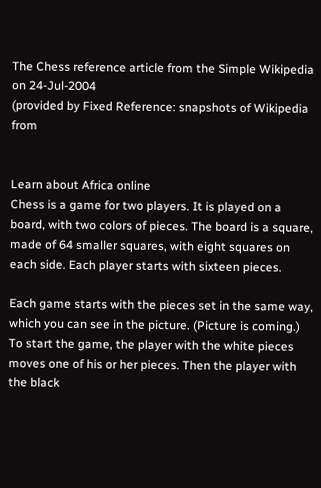The Chess reference article from the Simple Wikipedia on 24-Jul-2004
(provided by Fixed Reference: snapshots of Wikipedia from


Learn about Africa online
Chess is a game for two players. It is played on a board, with two colors of pieces. The board is a square, made of 64 smaller squares, with eight squares on each side. Each player starts with sixteen pieces.

Each game starts with the pieces set in the same way, which you can see in the picture. (Picture is coming.) To start the game, the player with the white pieces moves one of his or her pieces. Then the player with the black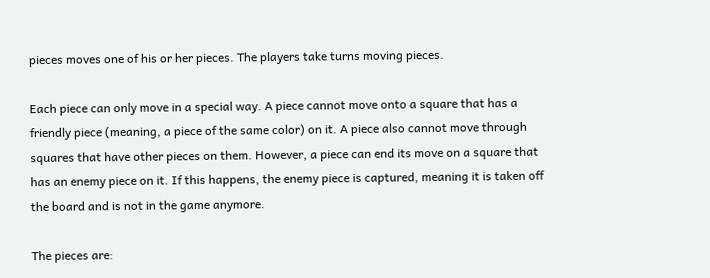pieces moves one of his or her pieces. The players take turns moving pieces.

Each piece can only move in a special way. A piece cannot move onto a square that has a friendly piece (meaning, a piece of the same color) on it. A piece also cannot move through squares that have other pieces on them. However, a piece can end its move on a square that has an enemy piece on it. If this happens, the enemy piece is captured, meaning it is taken off the board and is not in the game anymore.

The pieces are: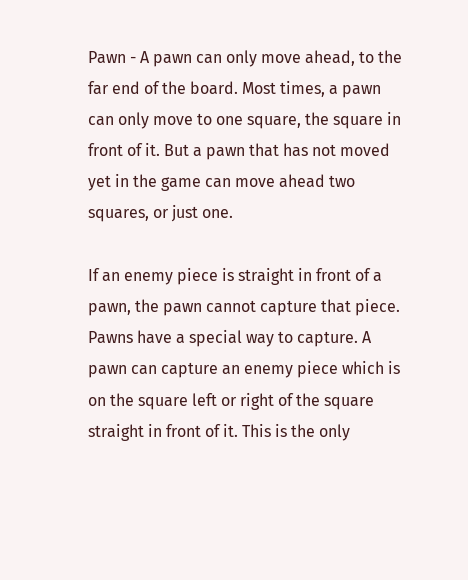Pawn - A pawn can only move ahead, to the far end of the board. Most times, a pawn can only move to one square, the square in front of it. But a pawn that has not moved yet in the game can move ahead two squares, or just one.

If an enemy piece is straight in front of a pawn, the pawn cannot capture that piece. Pawns have a special way to capture. A pawn can capture an enemy piece which is on the square left or right of the square straight in front of it. This is the only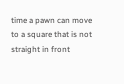time a pawn can move to a square that is not straight in front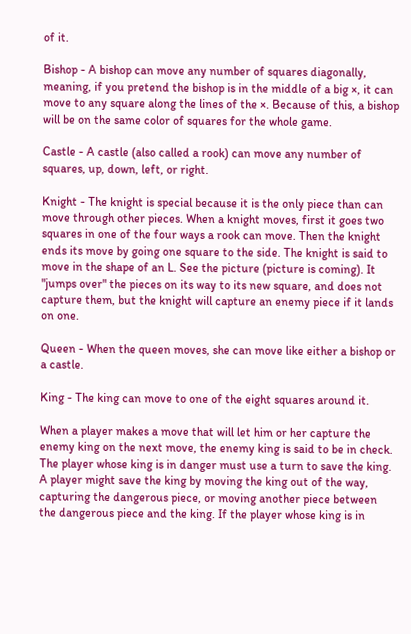of it.

Bishop - A bishop can move any number of squares diagonally, meaning, if you pretend the bishop is in the middle of a big ×, it can move to any square along the lines of the ×. Because of this, a bishop will be on the same color of squares for the whole game.

Castle - A castle (also called a rook) can move any number of squares, up, down, left, or right.

Knight - The knight is special because it is the only piece than can move through other pieces. When a knight moves, first it goes two squares in one of the four ways a rook can move. Then the knight ends its move by going one square to the side. The knight is said to move in the shape of an L. See the picture (picture is coming). It "jumps over" the pieces on its way to its new square, and does not capture them, but the knight will capture an enemy piece if it lands on one.

Queen - When the queen moves, she can move like either a bishop or a castle.

King - The king can move to one of the eight squares around it.

When a player makes a move that will let him or her capture the enemy king on the next move, the enemy king is said to be in check. The player whose king is in danger must use a turn to save the king. A player might save the king by moving the king out of the way, capturing the dangerous piece, or moving another piece between the dangerous piece and the king. If the player whose king is in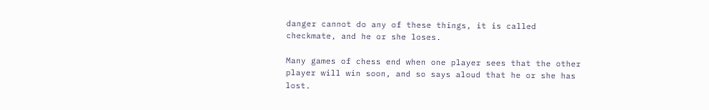danger cannot do any of these things, it is called checkmate, and he or she loses.

Many games of chess end when one player sees that the other player will win soon, and so says aloud that he or she has lost.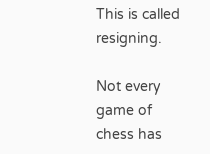This is called resigning.

Not every game of chess has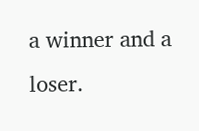a winner and a loser.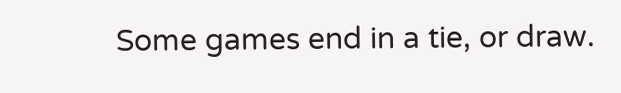Some games end in a tie, or draw.